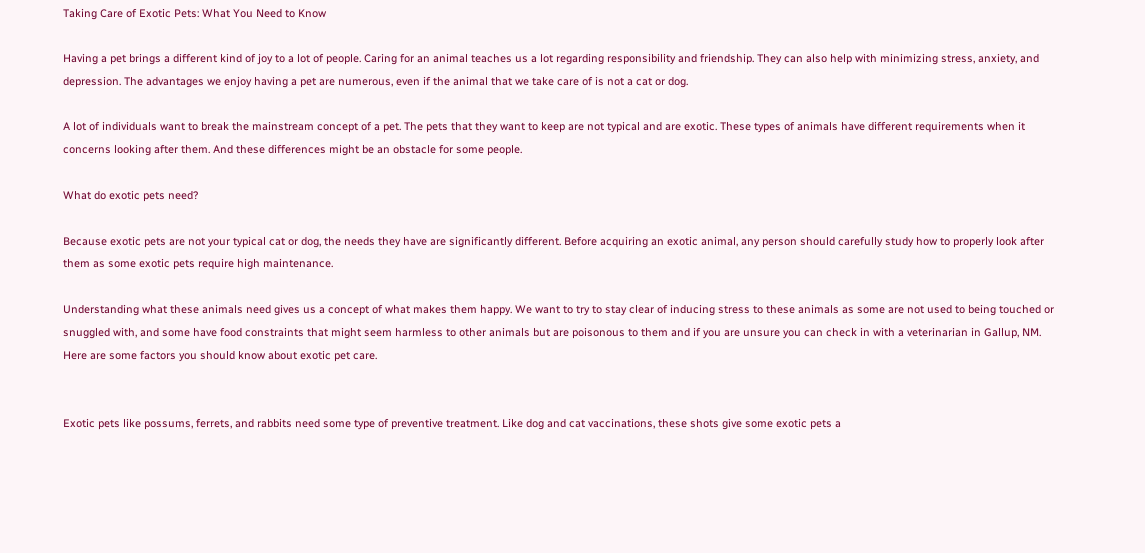Taking Care of Exotic Pets: What You Need to Know

Having a pet brings a different kind of joy to a lot of people. Caring for an animal teaches us a lot regarding responsibility and friendship. They can also help with minimizing stress, anxiety, and depression. The advantages we enjoy having a pet are numerous, even if the animal that we take care of is not a cat or dog.

A lot of individuals want to break the mainstream concept of a pet. The pets that they want to keep are not typical and are exotic. These types of animals have different requirements when it concerns looking after them. And these differences might be an obstacle for some people.

What do exotic pets need?

Because exotic pets are not your typical cat or dog, the needs they have are significantly different. Before acquiring an exotic animal, any person should carefully study how to properly look after them as some exotic pets require high maintenance.

Understanding what these animals need gives us a concept of what makes them happy. We want to try to stay clear of inducing stress to these animals as some are not used to being touched or snuggled with, and some have food constraints that might seem harmless to other animals but are poisonous to them and if you are unsure you can check in with a veterinarian in Gallup, NM. Here are some factors you should know about exotic pet care.


Exotic pets like possums, ferrets, and rabbits need some type of preventive treatment. Like dog and cat vaccinations, these shots give some exotic pets a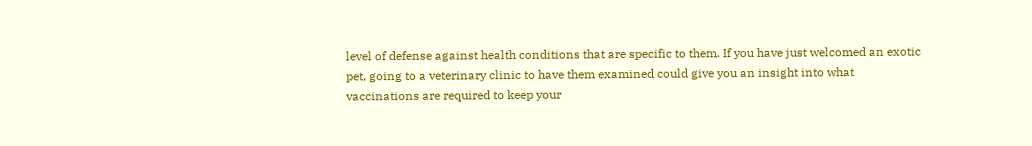level of defense against health conditions that are specific to them. If you have just welcomed an exotic pet, going to a veterinary clinic to have them examined could give you an insight into what vaccinations are required to keep your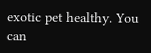exotic pet healthy. You can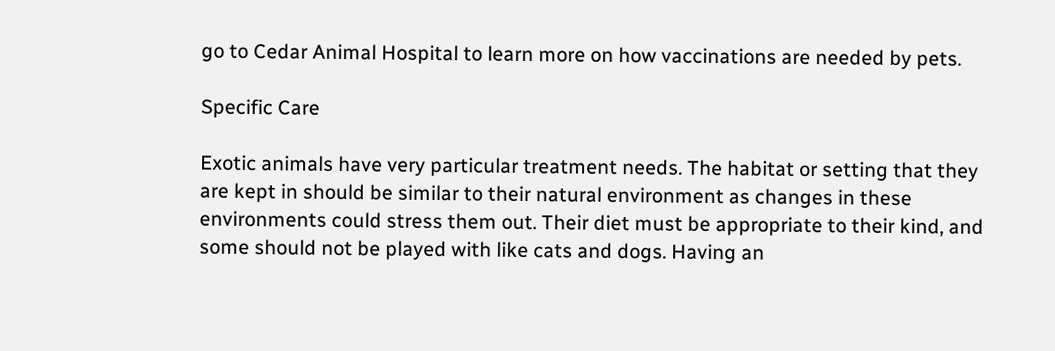go to Cedar Animal Hospital to learn more on how vaccinations are needed by pets.

Specific Care

Exotic animals have very particular treatment needs. The habitat or setting that they are kept in should be similar to their natural environment as changes in these environments could stress them out. Their diet must be appropriate to their kind, and some should not be played with like cats and dogs. Having an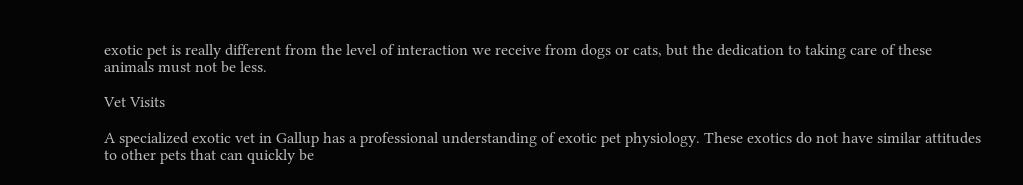exotic pet is really different from the level of interaction we receive from dogs or cats, but the dedication to taking care of these animals must not be less.

Vet Visits

A specialized exotic vet in Gallup has a professional understanding of exotic pet physiology. These exotics do not have similar attitudes to other pets that can quickly be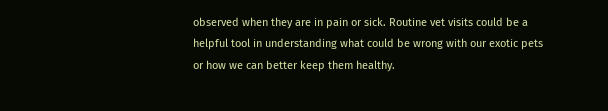observed when they are in pain or sick. Routine vet visits could be a helpful tool in understanding what could be wrong with our exotic pets or how we can better keep them healthy.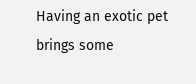Having an exotic pet brings some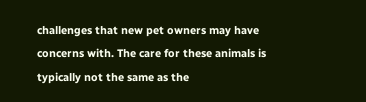challenges that new pet owners may have concerns with. The care for these animals is typically not the same as the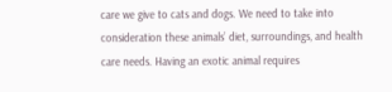care we give to cats and dogs. We need to take into consideration these animals’ diet, surroundings, and health care needs. Having an exotic animal requires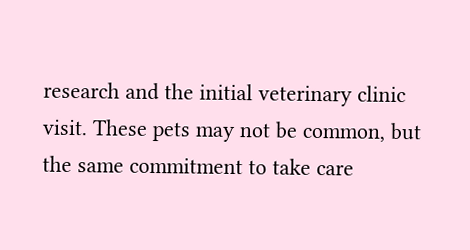research and the initial veterinary clinic visit. These pets may not be common, but the same commitment to take care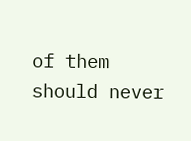of them should never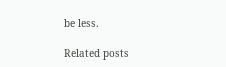be less.

Related posts